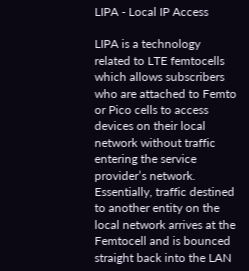LIPA - Local IP Access

LIPA is a technology related to LTE femtocells which allows subscribers who are attached to Femto or Pico cells to access devices on their local network without traffic entering the service provider’s network. Essentially, traffic destined to another entity on the local network arrives at the Femtocell and is bounced straight back into the LAN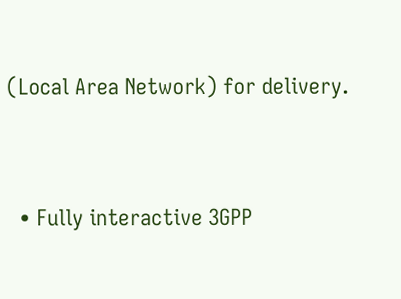(Local Area Network) for delivery.


  • Fully interactive 3GPP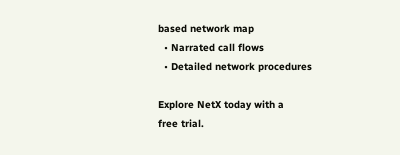based network map
  • Narrated call flows
  • Detailed network procedures

Explore NetX today with a
free trial.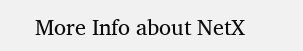More Info about NetX